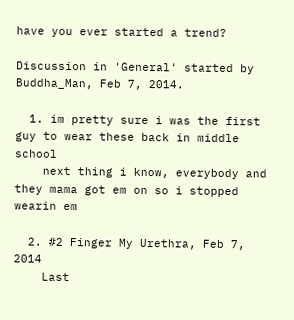have you ever started a trend?

Discussion in 'General' started by Buddha_Man, Feb 7, 2014.

  1. im pretty sure i was the first guy to wear these back in middle school
    next thing i know, everybody and they mama got em on so i stopped wearin em

  2. #2 Finger My Urethra, Feb 7, 2014
    Last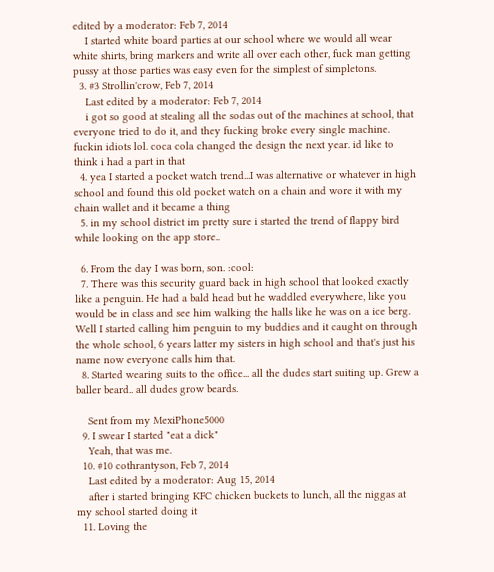edited by a moderator: Feb 7, 2014
    I started white board parties at our school where we would all wear white shirts, bring markers and write all over each other, fuck man getting pussy at those parties was easy even for the simplest of simpletons.
  3. #3 Strollin'crow, Feb 7, 2014
    Last edited by a moderator: Feb 7, 2014
    i got so good at stealing all the sodas out of the machines at school, that everyone tried to do it, and they fucking broke every single machine. fuckin idiots lol. coca cola changed the design the next year. id like to think i had a part in that
  4. yea I started a pocket watch trend...I was alternative or whatever in high school and found this old pocket watch on a chain and wore it with my chain wallet and it became a thing
  5. in my school district im pretty sure i started the trend of flappy bird while looking on the app store..

  6. From the day I was born, son. :cool:
  7. There was this security guard back in high school that looked exactly like a penguin. He had a bald head but he waddled everywhere, like you would be in class and see him walking the halls like he was on a ice berg. Well I started calling him penguin to my buddies and it caught on through the whole school, 6 years latter my sisters in high school and that's just his name now everyone calls him that.
  8. Started wearing suits to the office... all the dudes start suiting up. Grew a baller beard.. all dudes grow beards.

    Sent from my MexiPhone5000
  9. I swear I started "eat a dick"
    Yeah, that was me.
  10. #10 cothrantyson, Feb 7, 2014
    Last edited by a moderator: Aug 15, 2014
    after i started bringing KFC chicken buckets to lunch, all the niggas at my school started doing it
  11. Loving the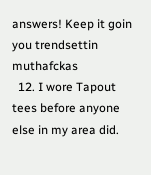answers! Keep it goin you trendsettin muthafckas
  12. I wore Tapout tees before anyone else in my area did.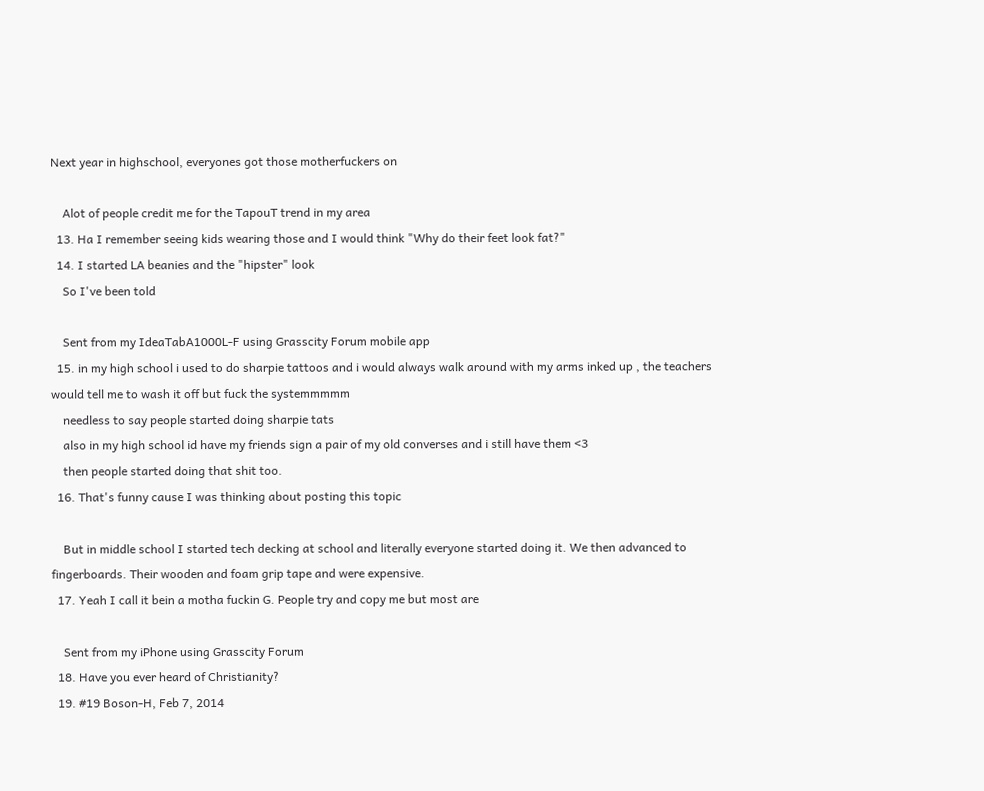Next year in highschool, everyones got those motherfuckers on

    Alot of people credit me for the TapouT trend in my area
  13. Ha I remember seeing kids wearing those and I would think "Why do their feet look fat?"
  14. I started LA beanies and the "hipster" look
    So I've been told

    Sent from my IdeaTabA1000L-F using Grasscity Forum mobile app
  15. in my high school i used to do sharpie tattoos and i would always walk around with my arms inked up , the teachers would tell me to wash it off but fuck the systemmmmm
    needless to say people started doing sharpie tats
    also in my high school id have my friends sign a pair of my old converses and i still have them <3
    then people started doing that shit too.
  16. That's funny cause I was thinking about posting this topic

    But in middle school I started tech decking at school and literally everyone started doing it. We then advanced to fingerboards. Their wooden and foam grip tape and were expensive.
  17. Yeah I call it bein a motha fuckin G. People try and copy me but most are

    Sent from my iPhone using Grasscity Forum
  18. Have you ever heard of Christianity?
  19. #19 Boson-H, Feb 7, 2014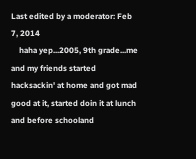Last edited by a moderator: Feb 7, 2014
    haha yep...2005, 9th grade...me and my friends started hacksackin' at home and got mad good at it, started doin it at lunch and before schooland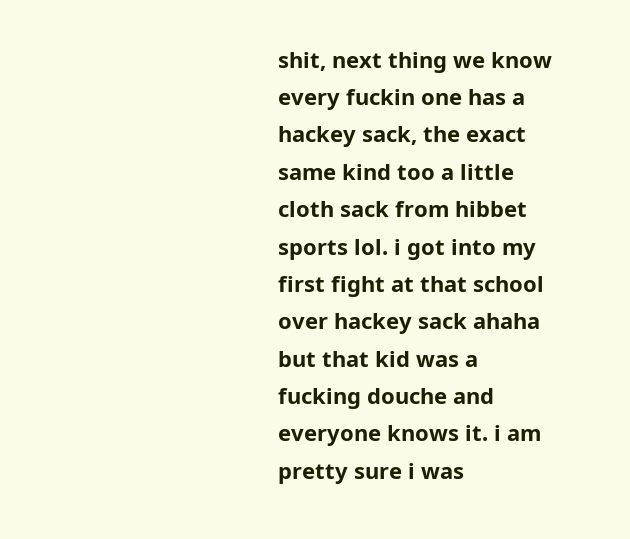shit, next thing we know every fuckin one has a hackey sack, the exact same kind too a little cloth sack from hibbet sports lol. i got into my first fight at that school over hackey sack ahaha but that kid was a fucking douche and everyone knows it. i am pretty sure i was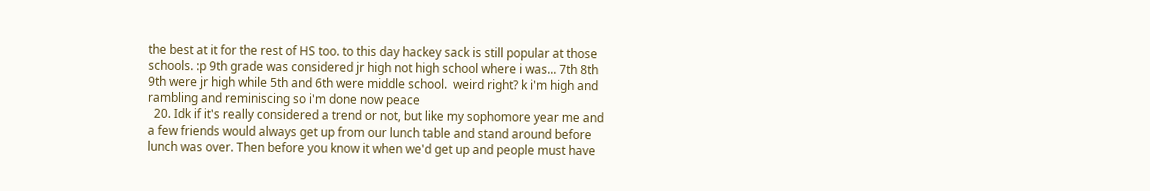the best at it for the rest of HS too. to this day hackey sack is still popular at those schools. :p 9th grade was considered jr high not high school where i was... 7th 8th 9th were jr high while 5th and 6th were middle school.  weird right? k i'm high and rambling and reminiscing so i'm done now peace
  20. Idk if it's really considered a trend or not, but like my sophomore year me and a few friends would always get up from our lunch table and stand around before lunch was over. Then before you know it when we'd get up and people must have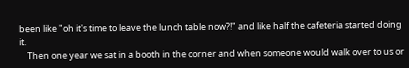been like "oh it's time to leave the lunch table now?!" and like half the cafeteria started doing it.
    Then one year we sat in a booth in the corner and when someone would walk over to us or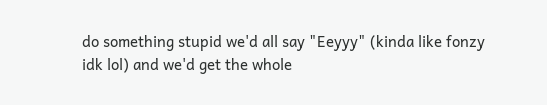do something stupid we'd all say "Eeyyy" (kinda like fonzy idk lol) and we'd get the whole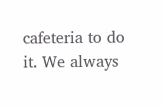cafeteria to do it. We always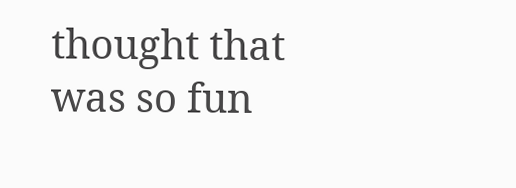thought that was so fun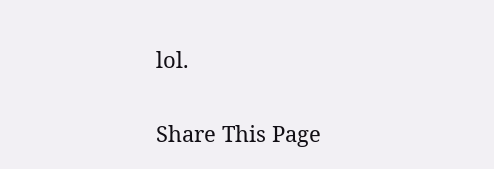lol.

Share This Page